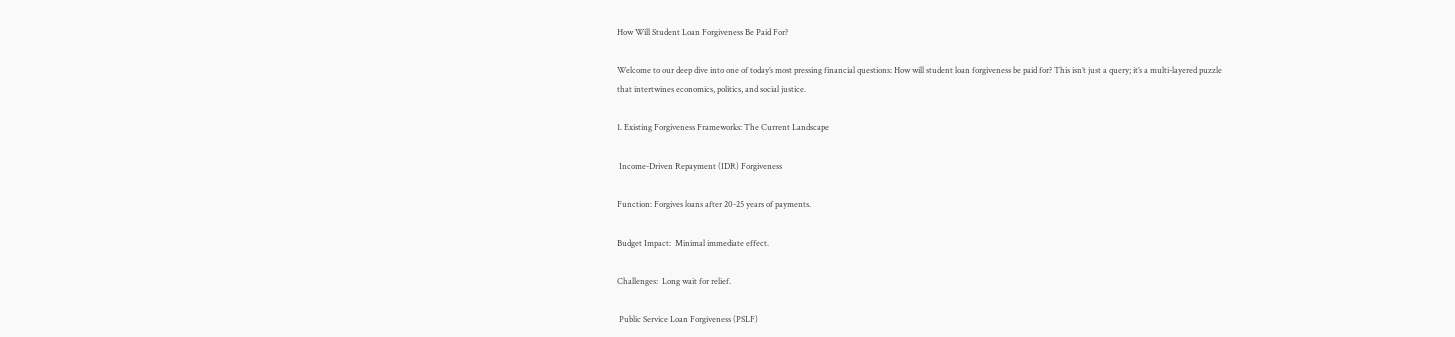How Will Student Loan Forgiveness Be Paid For?

Welcome to our deep dive into one of today’s most pressing financial questions: How will student loan forgiveness be paid for? This isn’t just a query; it’s a multi-layered puzzle that intertwines economics, politics, and social justice.

1. Existing Forgiveness Frameworks: The Current Landscape

 Income-Driven Repayment (IDR) Forgiveness

Function: Forgives loans after 20-25 years of payments.

Budget Impact:  Minimal immediate effect.

Challenges:  Long wait for relief.

 Public Service Loan Forgiveness (PSLF)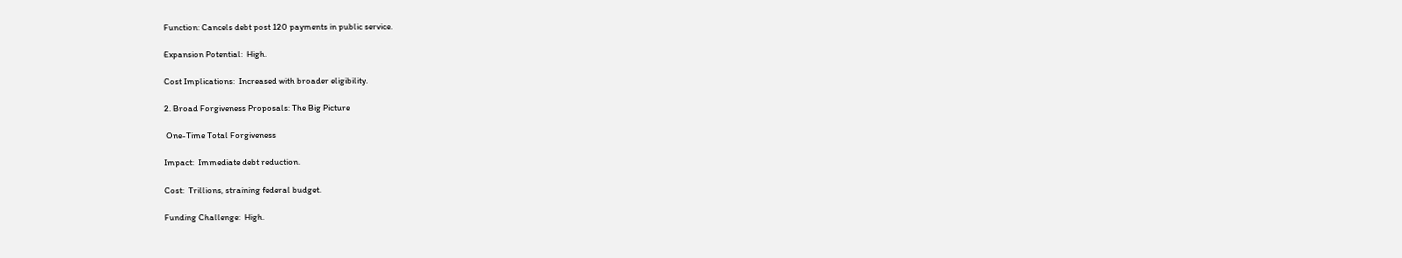Function: Cancels debt post 120 payments in public service.

Expansion Potential:  High.

Cost Implications:  Increased with broader eligibility.

2. Broad Forgiveness Proposals: The Big Picture

 One-Time Total Forgiveness

Impact:  Immediate debt reduction.

Cost:  Trillions, straining federal budget.

Funding Challenge:  High.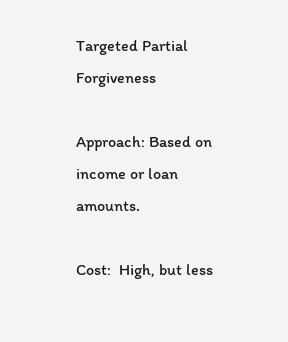Targeted Partial Forgiveness

Approach: Based on income or loan amounts.

Cost:  High, but less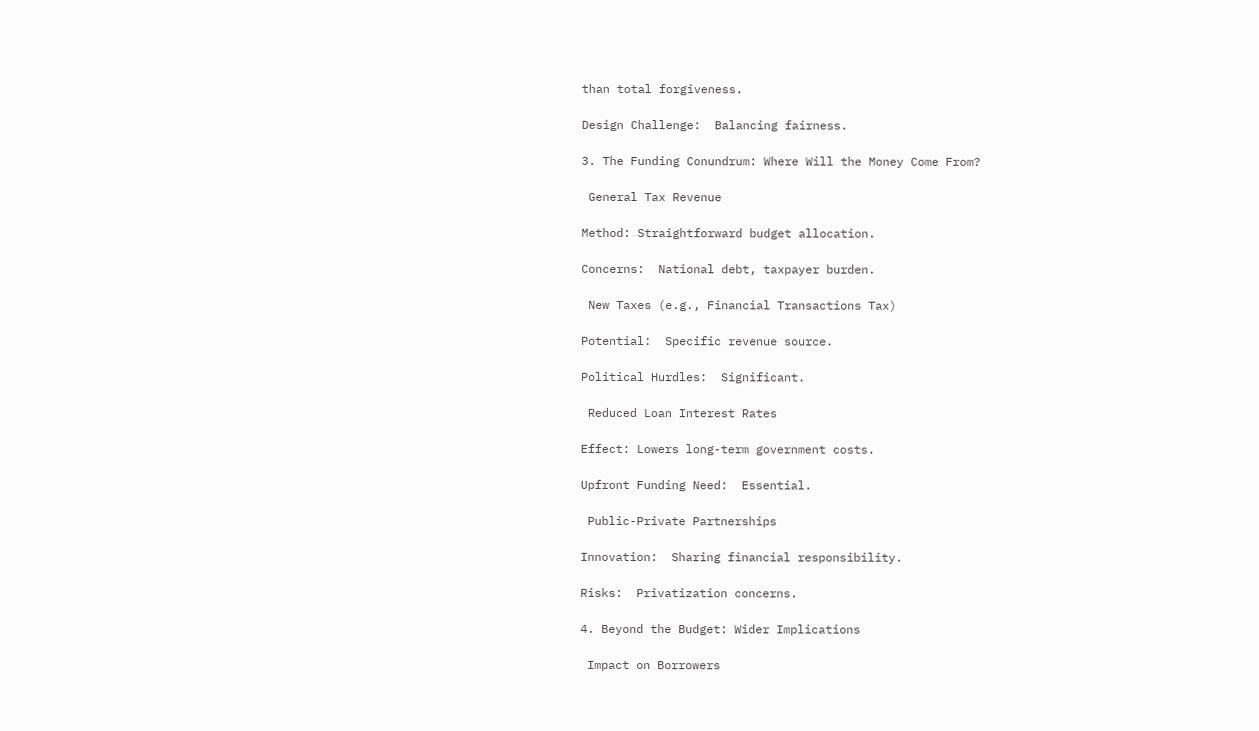than total forgiveness.

Design Challenge:  Balancing fairness.

3. The Funding Conundrum: Where Will the Money Come From?

 General Tax Revenue

Method: Straightforward budget allocation.

Concerns:  National debt, taxpayer burden.

 New Taxes (e.g., Financial Transactions Tax)

Potential:  Specific revenue source.

Political Hurdles:  Significant.

 Reduced Loan Interest Rates

Effect: Lowers long-term government costs.

Upfront Funding Need:  Essential.

 Public-Private Partnerships

Innovation:  Sharing financial responsibility.

Risks:  Privatization concerns.

4. Beyond the Budget: Wider Implications

 Impact on Borrowers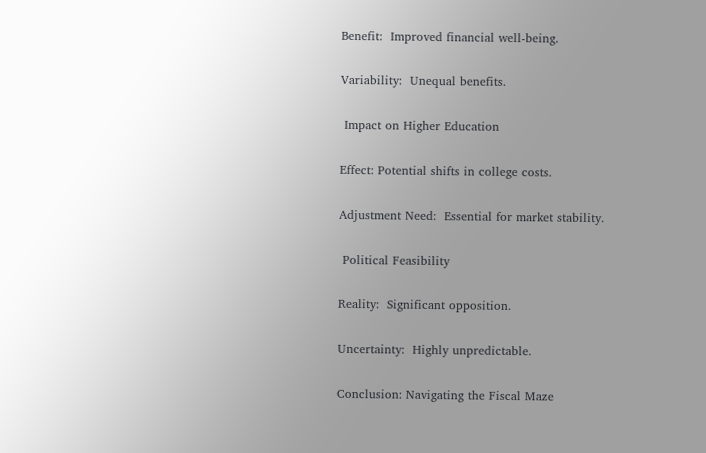Benefit:  Improved financial well-being.

Variability:  Unequal benefits.

 Impact on Higher Education

Effect: Potential shifts in college costs.

Adjustment Need:  Essential for market stability.

 Political Feasibility

Reality:  Significant opposition.

Uncertainty:  Highly unpredictable.

Conclusion: Navigating the Fiscal Maze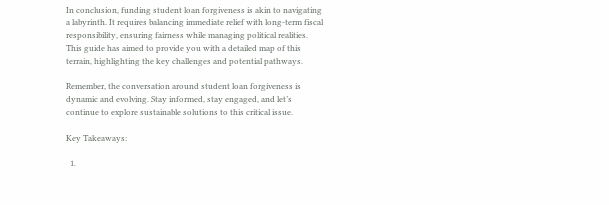In conclusion, funding student loan forgiveness is akin to navigating a labyrinth. It requires balancing immediate relief with long-term fiscal responsibility, ensuring fairness while managing political realities. This guide has aimed to provide you with a detailed map of this terrain, highlighting the key challenges and potential pathways.

Remember, the conversation around student loan forgiveness is dynamic and evolving. Stay informed, stay engaged, and let’s continue to explore sustainable solutions to this critical issue.

Key Takeaways:

  1.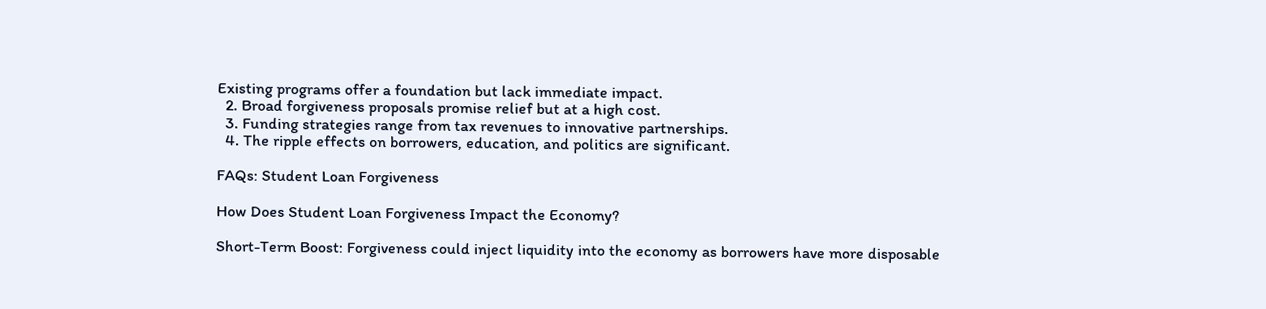Existing programs offer a foundation but lack immediate impact.
  2. Broad forgiveness proposals promise relief but at a high cost.
  3. Funding strategies range from tax revenues to innovative partnerships.
  4. The ripple effects on borrowers, education, and politics are significant.

FAQs: Student Loan Forgiveness

How Does Student Loan Forgiveness Impact the Economy?

Short-Term Boost: Forgiveness could inject liquidity into the economy as borrowers have more disposable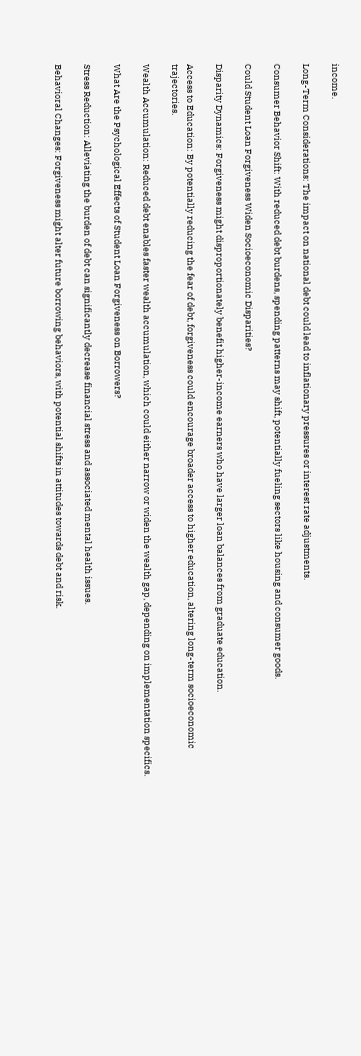income.

Long-Term Considerations: The impact on national debt could lead to inflationary pressures or interest rate adjustments.

Consumer Behavior Shift: With reduced debt burdens, spending patterns may shift, potentially fueling sectors like housing and consumer goods.

Could Student Loan Forgiveness Widen Socioeconomic Disparities?

Disparity Dynamics: Forgiveness might disproportionately benefit higher-income earners who have larger loan balances from graduate education.

Access to Education: By potentially reducing the fear of debt, forgiveness could encourage broader access to higher education, altering long-term socioeconomic trajectories.

Wealth Accumulation: Reduced debt enables faster wealth accumulation, which could either narrow or widen the wealth gap, depending on implementation specifics.

What Are the Psychological Effects of Student Loan Forgiveness on Borrowers?

Stress Reduction: Alleviating the burden of debt can significantly decrease financial stress and associated mental health issues.

Behavioral Changes: Forgiveness might alter future borrowing behaviors, with potential shifts in attitudes towards debt and risk.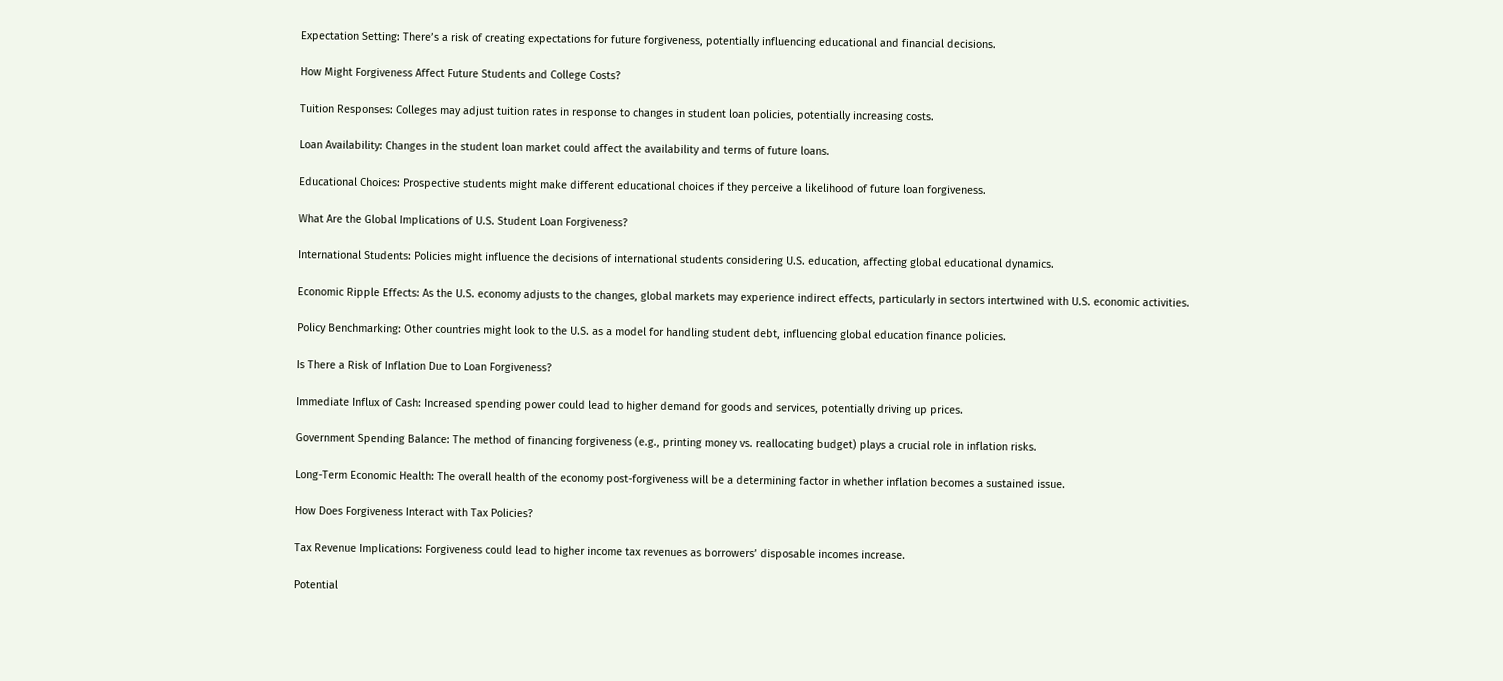Expectation Setting: There’s a risk of creating expectations for future forgiveness, potentially influencing educational and financial decisions.

How Might Forgiveness Affect Future Students and College Costs?

Tuition Responses: Colleges may adjust tuition rates in response to changes in student loan policies, potentially increasing costs.

Loan Availability: Changes in the student loan market could affect the availability and terms of future loans.

Educational Choices: Prospective students might make different educational choices if they perceive a likelihood of future loan forgiveness.

What Are the Global Implications of U.S. Student Loan Forgiveness?

International Students: Policies might influence the decisions of international students considering U.S. education, affecting global educational dynamics.

Economic Ripple Effects: As the U.S. economy adjusts to the changes, global markets may experience indirect effects, particularly in sectors intertwined with U.S. economic activities.

Policy Benchmarking: Other countries might look to the U.S. as a model for handling student debt, influencing global education finance policies.

Is There a Risk of Inflation Due to Loan Forgiveness?

Immediate Influx of Cash: Increased spending power could lead to higher demand for goods and services, potentially driving up prices.

Government Spending Balance: The method of financing forgiveness (e.g., printing money vs. reallocating budget) plays a crucial role in inflation risks.

Long-Term Economic Health: The overall health of the economy post-forgiveness will be a determining factor in whether inflation becomes a sustained issue.

How Does Forgiveness Interact with Tax Policies?

Tax Revenue Implications: Forgiveness could lead to higher income tax revenues as borrowers’ disposable incomes increase.

Potential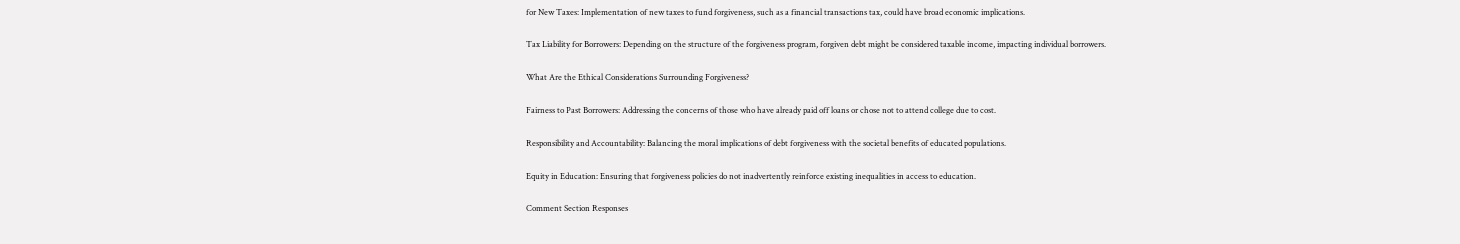for New Taxes: Implementation of new taxes to fund forgiveness, such as a financial transactions tax, could have broad economic implications.

Tax Liability for Borrowers: Depending on the structure of the forgiveness program, forgiven debt might be considered taxable income, impacting individual borrowers.

What Are the Ethical Considerations Surrounding Forgiveness?

Fairness to Past Borrowers: Addressing the concerns of those who have already paid off loans or chose not to attend college due to cost.

Responsibility and Accountability: Balancing the moral implications of debt forgiveness with the societal benefits of educated populations.

Equity in Education: Ensuring that forgiveness policies do not inadvertently reinforce existing inequalities in access to education.

Comment Section Responses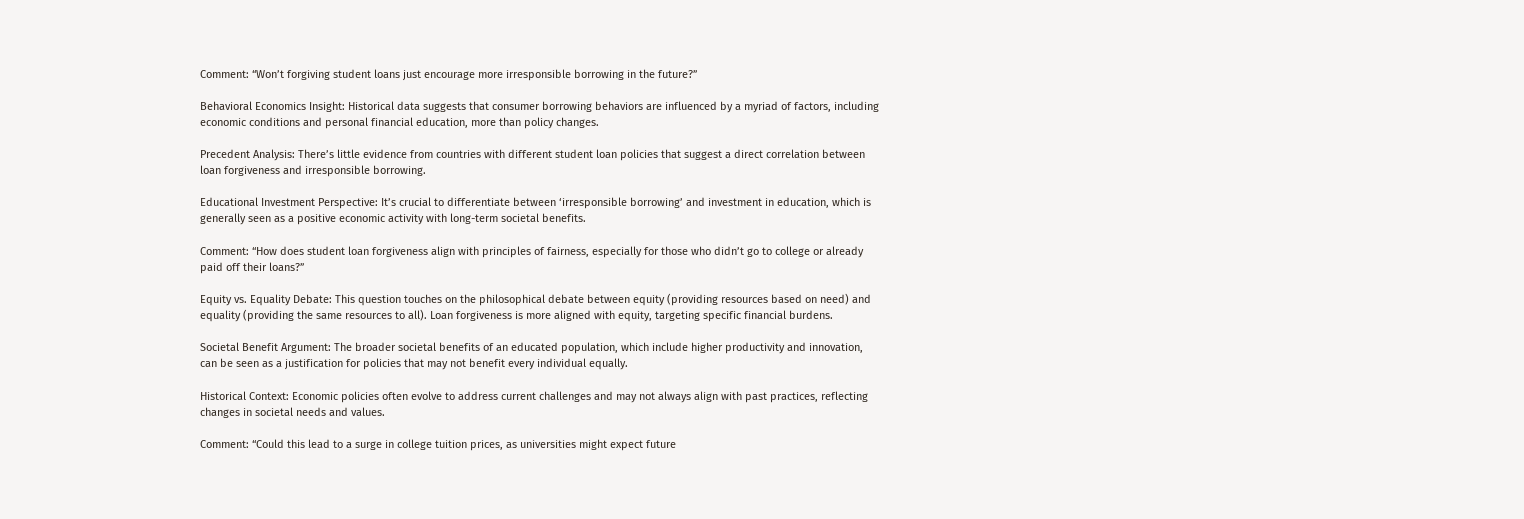Comment: “Won’t forgiving student loans just encourage more irresponsible borrowing in the future?”

Behavioral Economics Insight: Historical data suggests that consumer borrowing behaviors are influenced by a myriad of factors, including economic conditions and personal financial education, more than policy changes.

Precedent Analysis: There’s little evidence from countries with different student loan policies that suggest a direct correlation between loan forgiveness and irresponsible borrowing.

Educational Investment Perspective: It’s crucial to differentiate between ‘irresponsible borrowing’ and investment in education, which is generally seen as a positive economic activity with long-term societal benefits.

Comment: “How does student loan forgiveness align with principles of fairness, especially for those who didn’t go to college or already paid off their loans?”

Equity vs. Equality Debate: This question touches on the philosophical debate between equity (providing resources based on need) and equality (providing the same resources to all). Loan forgiveness is more aligned with equity, targeting specific financial burdens.

Societal Benefit Argument: The broader societal benefits of an educated population, which include higher productivity and innovation, can be seen as a justification for policies that may not benefit every individual equally.

Historical Context: Economic policies often evolve to address current challenges and may not always align with past practices, reflecting changes in societal needs and values.

Comment: “Could this lead to a surge in college tuition prices, as universities might expect future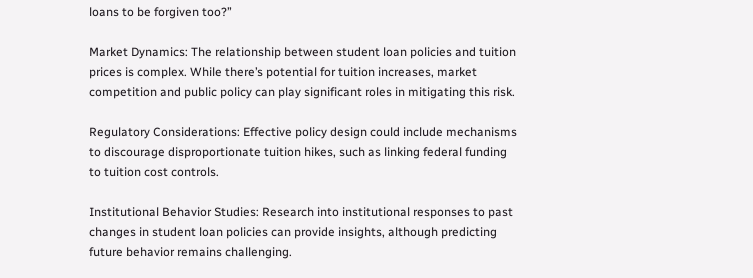loans to be forgiven too?”

Market Dynamics: The relationship between student loan policies and tuition prices is complex. While there’s potential for tuition increases, market competition and public policy can play significant roles in mitigating this risk.

Regulatory Considerations: Effective policy design could include mechanisms to discourage disproportionate tuition hikes, such as linking federal funding to tuition cost controls.

Institutional Behavior Studies: Research into institutional responses to past changes in student loan policies can provide insights, although predicting future behavior remains challenging.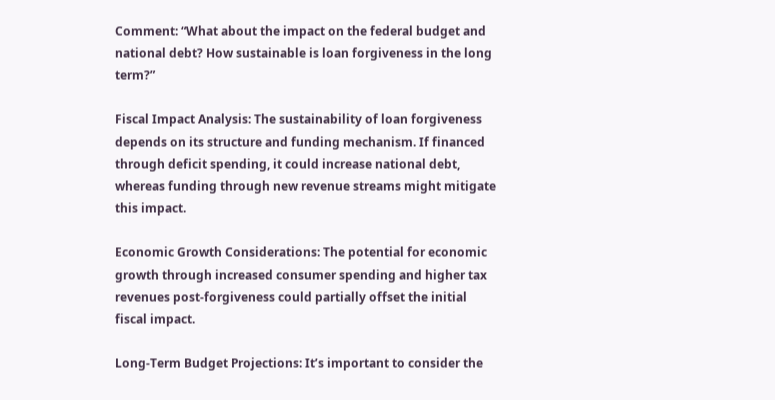Comment: “What about the impact on the federal budget and national debt? How sustainable is loan forgiveness in the long term?”

Fiscal Impact Analysis: The sustainability of loan forgiveness depends on its structure and funding mechanism. If financed through deficit spending, it could increase national debt, whereas funding through new revenue streams might mitigate this impact.

Economic Growth Considerations: The potential for economic growth through increased consumer spending and higher tax revenues post-forgiveness could partially offset the initial fiscal impact.

Long-Term Budget Projections: It’s important to consider the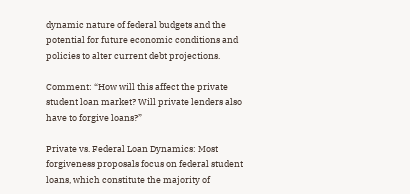dynamic nature of federal budgets and the potential for future economic conditions and policies to alter current debt projections.

Comment: “How will this affect the private student loan market? Will private lenders also have to forgive loans?”

Private vs. Federal Loan Dynamics: Most forgiveness proposals focus on federal student loans, which constitute the majority of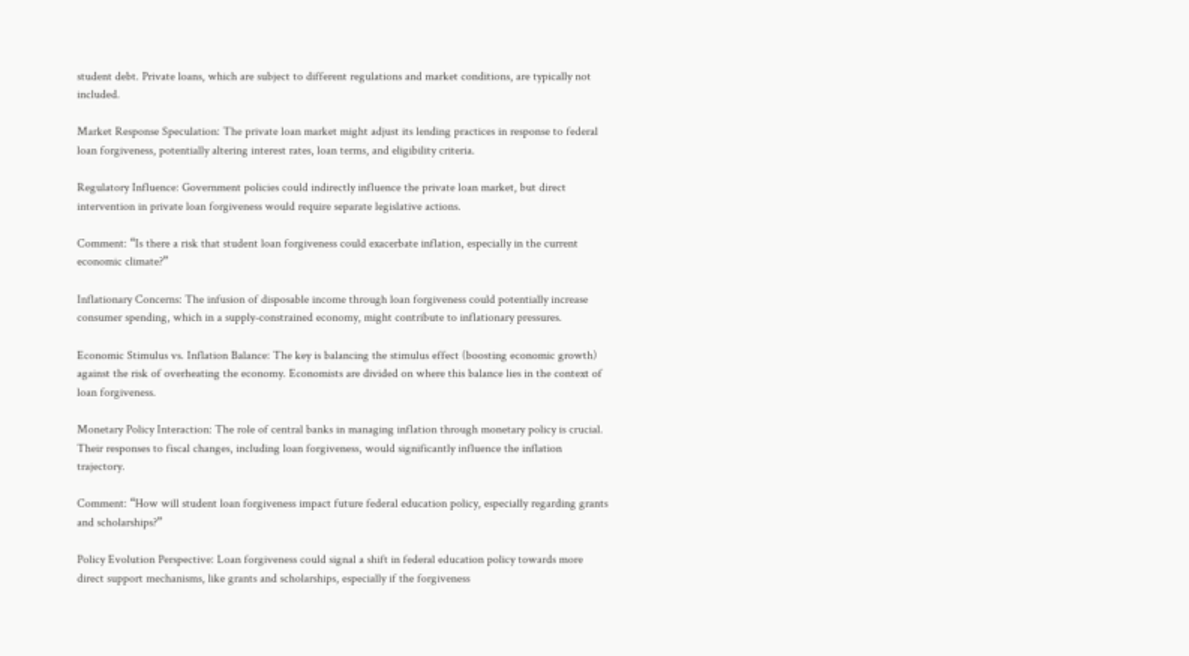student debt. Private loans, which are subject to different regulations and market conditions, are typically not included.

Market Response Speculation: The private loan market might adjust its lending practices in response to federal loan forgiveness, potentially altering interest rates, loan terms, and eligibility criteria.

Regulatory Influence: Government policies could indirectly influence the private loan market, but direct intervention in private loan forgiveness would require separate legislative actions.

Comment: “Is there a risk that student loan forgiveness could exacerbate inflation, especially in the current economic climate?”

Inflationary Concerns: The infusion of disposable income through loan forgiveness could potentially increase consumer spending, which in a supply-constrained economy, might contribute to inflationary pressures.

Economic Stimulus vs. Inflation Balance: The key is balancing the stimulus effect (boosting economic growth) against the risk of overheating the economy. Economists are divided on where this balance lies in the context of loan forgiveness.

Monetary Policy Interaction: The role of central banks in managing inflation through monetary policy is crucial. Their responses to fiscal changes, including loan forgiveness, would significantly influence the inflation trajectory.

Comment: “How will student loan forgiveness impact future federal education policy, especially regarding grants and scholarships?”

Policy Evolution Perspective: Loan forgiveness could signal a shift in federal education policy towards more direct support mechanisms, like grants and scholarships, especially if the forgiveness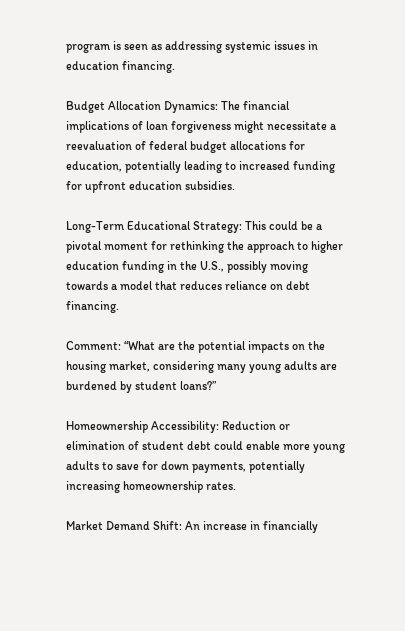program is seen as addressing systemic issues in education financing.

Budget Allocation Dynamics: The financial implications of loan forgiveness might necessitate a reevaluation of federal budget allocations for education, potentially leading to increased funding for upfront education subsidies.

Long-Term Educational Strategy: This could be a pivotal moment for rethinking the approach to higher education funding in the U.S., possibly moving towards a model that reduces reliance on debt financing.

Comment: “What are the potential impacts on the housing market, considering many young adults are burdened by student loans?”

Homeownership Accessibility: Reduction or elimination of student debt could enable more young adults to save for down payments, potentially increasing homeownership rates.

Market Demand Shift: An increase in financially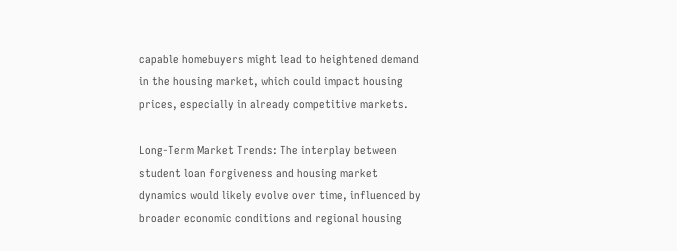capable homebuyers might lead to heightened demand in the housing market, which could impact housing prices, especially in already competitive markets.

Long-Term Market Trends: The interplay between student loan forgiveness and housing market dynamics would likely evolve over time, influenced by broader economic conditions and regional housing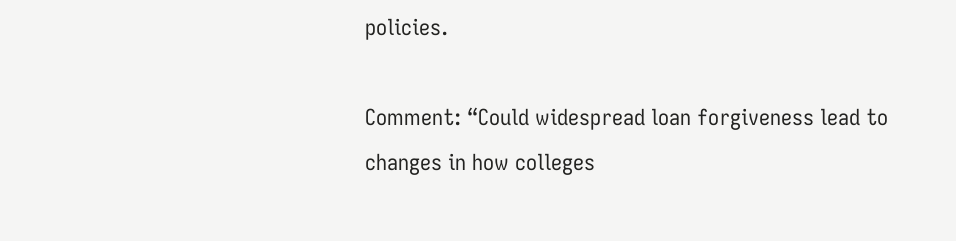policies.

Comment: “Could widespread loan forgiveness lead to changes in how colleges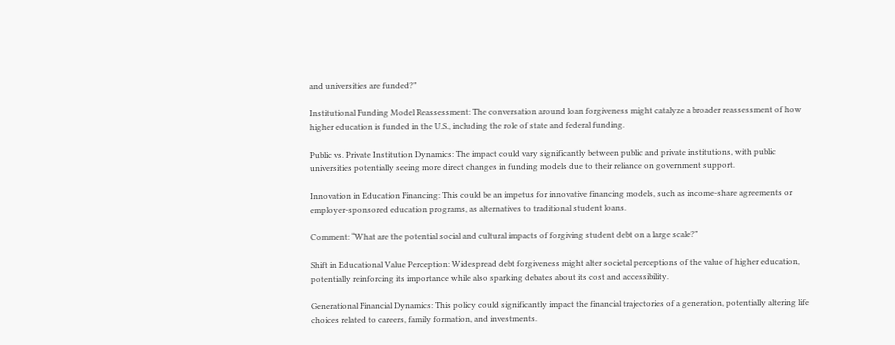and universities are funded?”

Institutional Funding Model Reassessment: The conversation around loan forgiveness might catalyze a broader reassessment of how higher education is funded in the U.S., including the role of state and federal funding.

Public vs. Private Institution Dynamics: The impact could vary significantly between public and private institutions, with public universities potentially seeing more direct changes in funding models due to their reliance on government support.

Innovation in Education Financing: This could be an impetus for innovative financing models, such as income-share agreements or employer-sponsored education programs, as alternatives to traditional student loans.

Comment: “What are the potential social and cultural impacts of forgiving student debt on a large scale?”

Shift in Educational Value Perception: Widespread debt forgiveness might alter societal perceptions of the value of higher education, potentially reinforcing its importance while also sparking debates about its cost and accessibility.

Generational Financial Dynamics: This policy could significantly impact the financial trajectories of a generation, potentially altering life choices related to careers, family formation, and investments.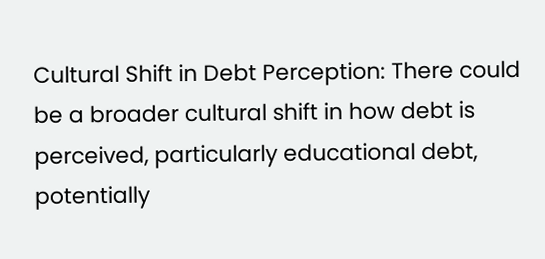Cultural Shift in Debt Perception: There could be a broader cultural shift in how debt is perceived, particularly educational debt, potentially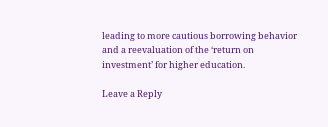leading to more cautious borrowing behavior and a reevaluation of the ‘return on investment’ for higher education.

Leave a Reply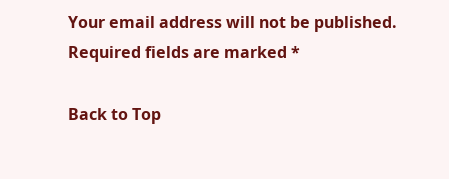Your email address will not be published. Required fields are marked *

Back to Top